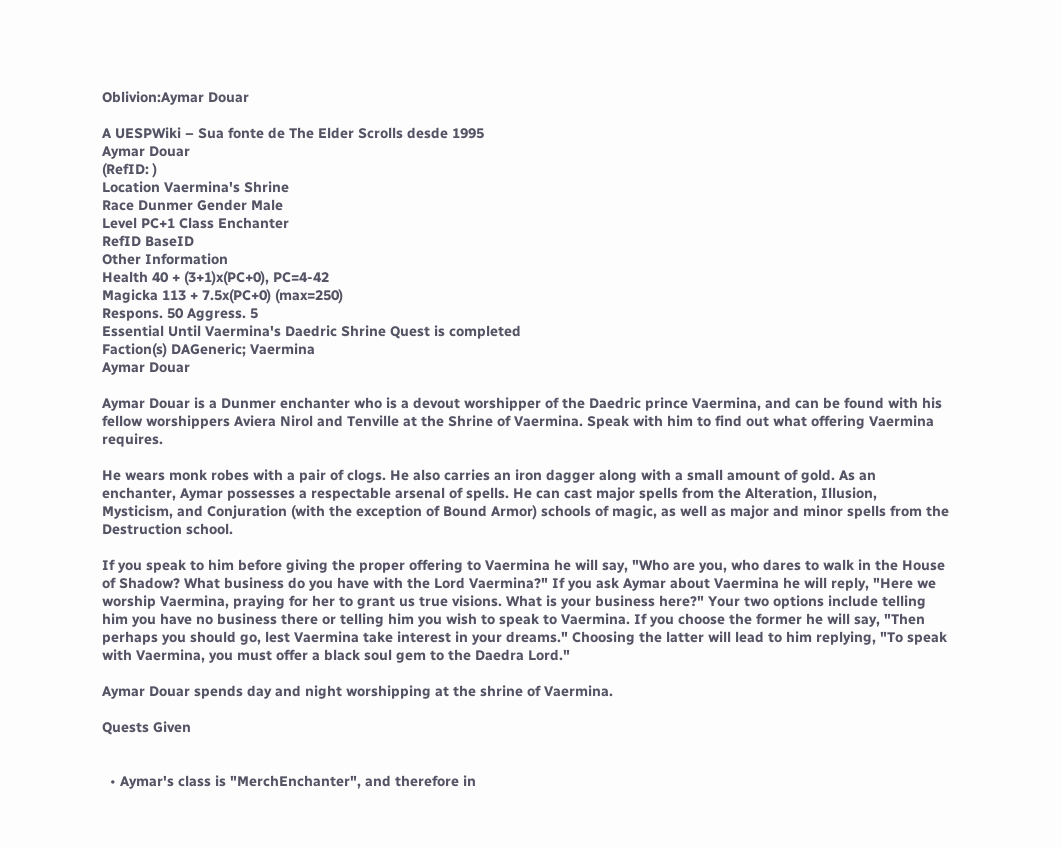Oblivion:Aymar Douar

A UESPWiki – Sua fonte de The Elder Scrolls desde 1995
Aymar Douar
(RefID: )
Location Vaermina's Shrine
Race Dunmer Gender Male
Level PC+1 Class Enchanter
RefID BaseID
Other Information
Health 40 + (3+1)x(PC+0), PC=4-42
Magicka 113 + 7.5x(PC+0) (max=250)
Respons. 50 Aggress. 5
Essential Until Vaermina's Daedric Shrine Quest is completed
Faction(s) DAGeneric; Vaermina
Aymar Douar

Aymar Douar is a Dunmer enchanter who is a devout worshipper of the Daedric prince Vaermina, and can be found with his fellow worshippers Aviera Nirol and Tenville at the Shrine of Vaermina. Speak with him to find out what offering Vaermina requires.

He wears monk robes with a pair of clogs. He also carries an iron dagger along with a small amount of gold. As an enchanter, Aymar possesses a respectable arsenal of spells. He can cast major spells from the Alteration, Illusion, Mysticism, and Conjuration (with the exception of Bound Armor) schools of magic, as well as major and minor spells from the Destruction school.

If you speak to him before giving the proper offering to Vaermina he will say, "Who are you, who dares to walk in the House of Shadow? What business do you have with the Lord Vaermina?" If you ask Aymar about Vaermina he will reply, "Here we worship Vaermina, praying for her to grant us true visions. What is your business here?" Your two options include telling him you have no business there or telling him you wish to speak to Vaermina. If you choose the former he will say, "Then perhaps you should go, lest Vaermina take interest in your dreams." Choosing the latter will lead to him replying, "To speak with Vaermina, you must offer a black soul gem to the Daedra Lord."

Aymar Douar spends day and night worshipping at the shrine of Vaermina.

Quests Given


  • Aymar's class is "MerchEnchanter", and therefore in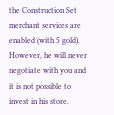the Construction Set merchant services are enabled (with 5 gold). However, he will never negotiate with you and it is not possible to invest in his store.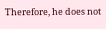Therefore, he does not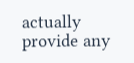actually provide any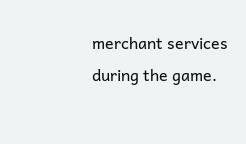merchant services during the game.